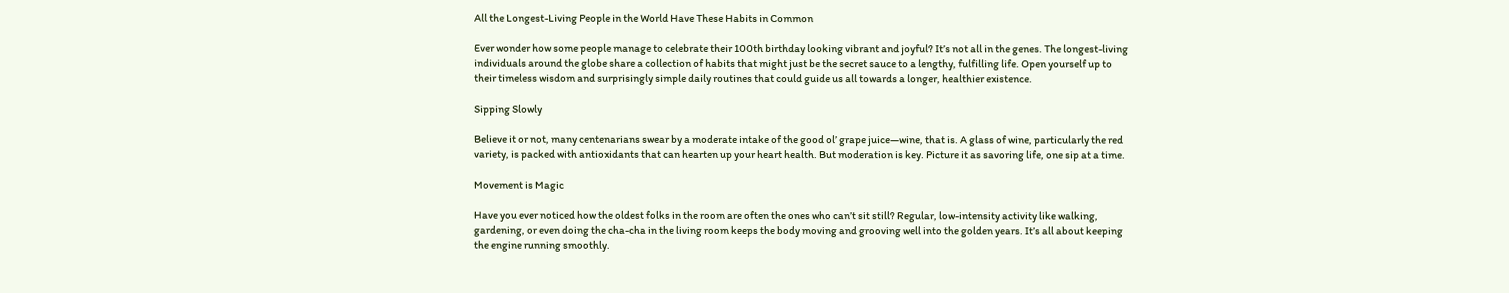All the Longest-Living People in the World Have These Habits in Common

Ever wonder how some people manage to celebrate their 100th birthday looking vibrant and joyful? It’s not all in the genes. The longest-living individuals around the globe share a collection of habits that might just be the secret sauce to a lengthy, fulfilling life. Open yourself up to their timeless wisdom and surprisingly simple daily routines that could guide us all towards a longer, healthier existence.

Sipping Slowly

Believe it or not, many centenarians swear by a moderate intake of the good ol’ grape juice—wine, that is. A glass of wine, particularly the red variety, is packed with antioxidants that can hearten up your heart health. But moderation is key. Picture it as savoring life, one sip at a time.

Movement is Magic

Have you ever noticed how the oldest folks in the room are often the ones who can’t sit still? Regular, low-intensity activity like walking, gardening, or even doing the cha-cha in the living room keeps the body moving and grooving well into the golden years. It’s all about keeping the engine running smoothly.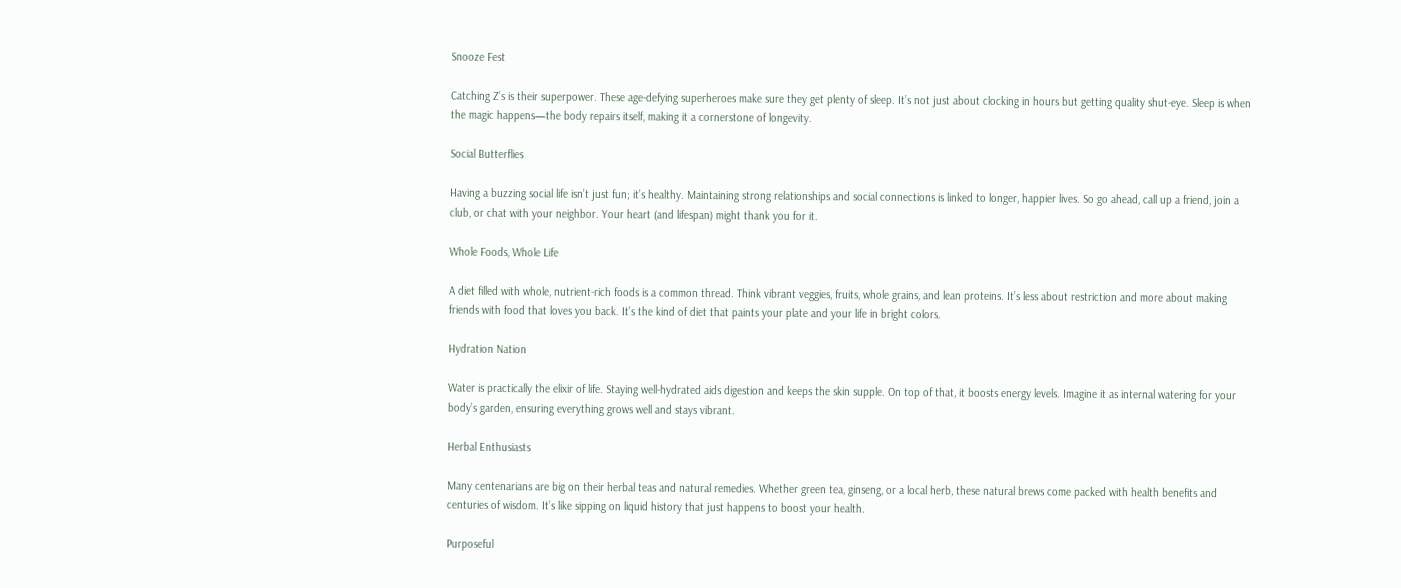Snooze Fest

Catching Z’s is their superpower. These age-defying superheroes make sure they get plenty of sleep. It’s not just about clocking in hours but getting quality shut-eye. Sleep is when the magic happens—the body repairs itself, making it a cornerstone of longevity.

Social Butterflies

Having a buzzing social life isn’t just fun; it’s healthy. Maintaining strong relationships and social connections is linked to longer, happier lives. So go ahead, call up a friend, join a club, or chat with your neighbor. Your heart (and lifespan) might thank you for it.

Whole Foods, Whole Life

A diet filled with whole, nutrient-rich foods is a common thread. Think vibrant veggies, fruits, whole grains, and lean proteins. It’s less about restriction and more about making friends with food that loves you back. It’s the kind of diet that paints your plate and your life in bright colors.

Hydration Nation

Water is practically the elixir of life. Staying well-hydrated aids digestion and keeps the skin supple. On top of that, it boosts energy levels. Imagine it as internal watering for your body’s garden, ensuring everything grows well and stays vibrant.

Herbal Enthusiasts

Many centenarians are big on their herbal teas and natural remedies. Whether green tea, ginseng, or a local herb, these natural brews come packed with health benefits and centuries of wisdom. It’s like sipping on liquid history that just happens to boost your health.

Purposeful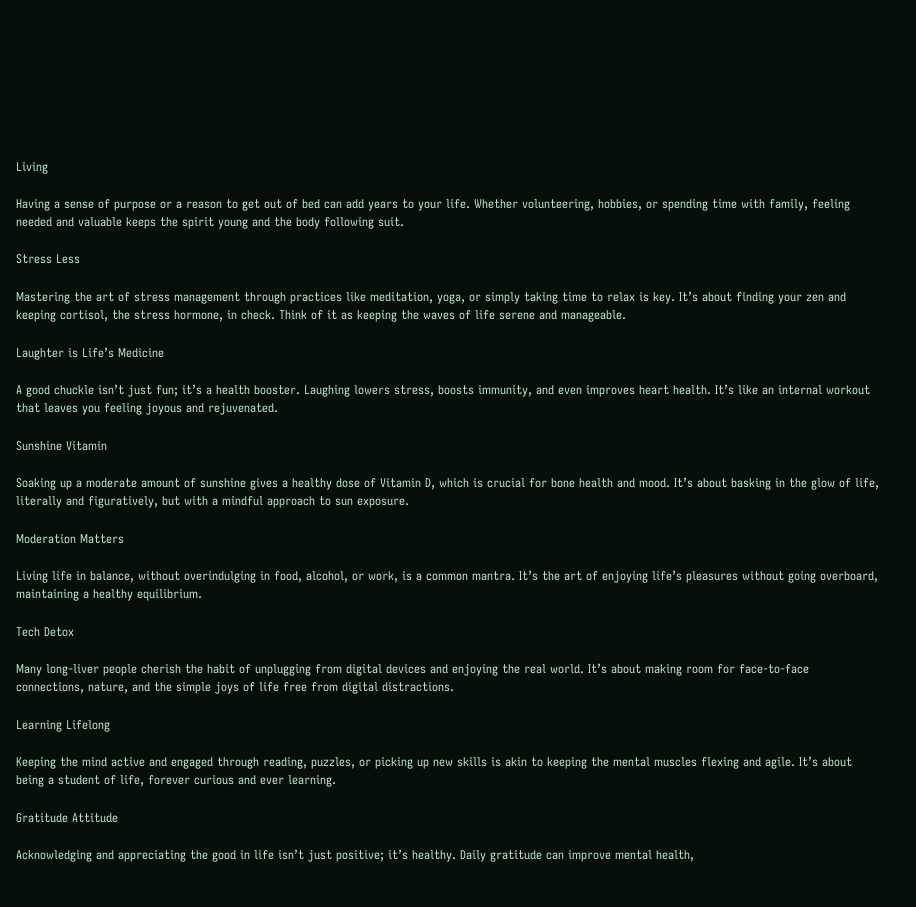Living

Having a sense of purpose or a reason to get out of bed can add years to your life. Whether volunteering, hobbies, or spending time with family, feeling needed and valuable keeps the spirit young and the body following suit.

Stress Less

Mastering the art of stress management through practices like meditation, yoga, or simply taking time to relax is key. It’s about finding your zen and keeping cortisol, the stress hormone, in check. Think of it as keeping the waves of life serene and manageable.

Laughter is Life’s Medicine

A good chuckle isn’t just fun; it’s a health booster. Laughing lowers stress, boosts immunity, and even improves heart health. It’s like an internal workout that leaves you feeling joyous and rejuvenated.

Sunshine Vitamin

Soaking up a moderate amount of sunshine gives a healthy dose of Vitamin D, which is crucial for bone health and mood. It’s about basking in the glow of life, literally and figuratively, but with a mindful approach to sun exposure.

Moderation Matters

Living life in balance, without overindulging in food, alcohol, or work, is a common mantra. It’s the art of enjoying life’s pleasures without going overboard, maintaining a healthy equilibrium.

Tech Detox

Many long-liver people cherish the habit of unplugging from digital devices and enjoying the real world. It’s about making room for face-to-face connections, nature, and the simple joys of life free from digital distractions.

Learning Lifelong

Keeping the mind active and engaged through reading, puzzles, or picking up new skills is akin to keeping the mental muscles flexing and agile. It’s about being a student of life, forever curious and ever learning.

Gratitude Attitude

Acknowledging and appreciating the good in life isn’t just positive; it’s healthy. Daily gratitude can improve mental health,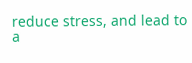reduce stress, and lead to a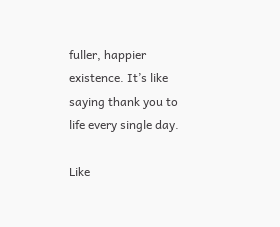fuller, happier existence. It’s like saying thank you to life every single day.

Like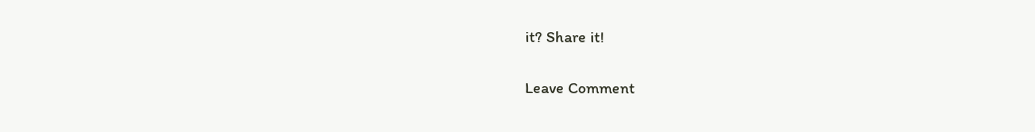it? Share it!

Leave Comment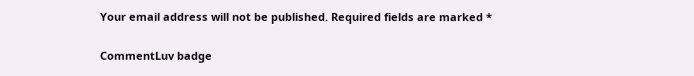Your email address will not be published. Required fields are marked *

CommentLuv badge